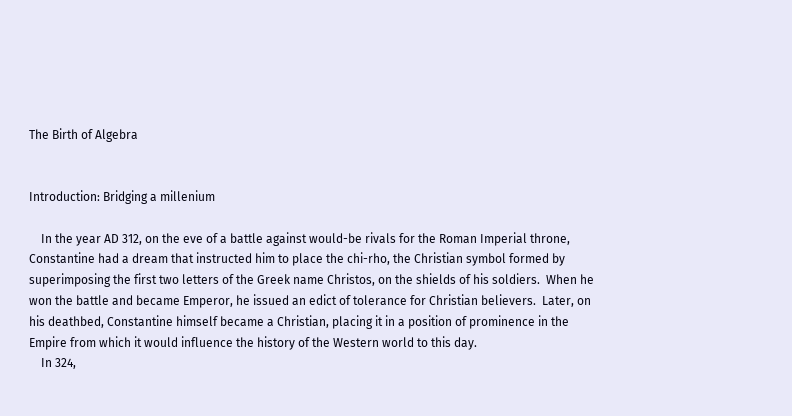The Birth of Algebra


Introduction: Bridging a millenium

    In the year AD 312, on the eve of a battle against would-be rivals for the Roman Imperial throne, Constantine had a dream that instructed him to place the chi-rho, the Christian symbol formed by superimposing the first two letters of the Greek name Christos, on the shields of his soldiers.  When he won the battle and became Emperor, he issued an edict of tolerance for Christian believers.  Later, on his deathbed, Constantine himself became a Christian, placing it in a position of prominence in the Empire from which it would influence the history of the Western world to this day.
    In 324,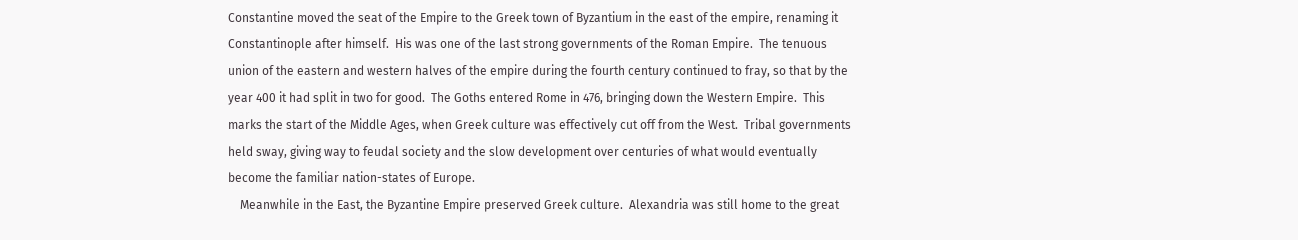Constantine moved the seat of the Empire to the Greek town of Byzantium in the east of the empire, renaming it Constantinople after himself.  His was one of the last strong governments of the Roman Empire.  The tenuous union of the eastern and western halves of the empire during the fourth century continued to fray, so that by the year 400 it had split in two for good.  The Goths entered Rome in 476, bringing down the Western Empire.  This marks the start of the Middle Ages, when Greek culture was effectively cut off from the West.  Tribal governments held sway, giving way to feudal society and the slow development over centuries of what would eventually become the familiar nation-states of Europe.
    Meanwhile in the East, the Byzantine Empire preserved Greek culture.  Alexandria was still home to the great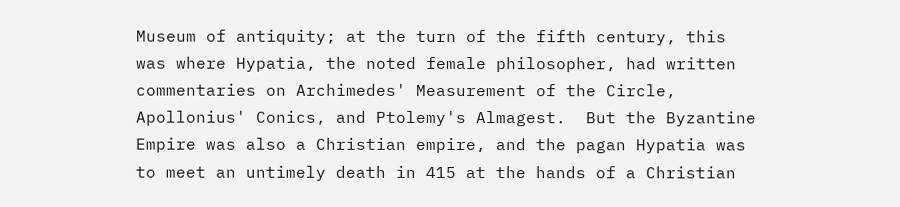Museum of antiquity; at the turn of the fifth century, this was where Hypatia, the noted female philosopher, had written commentaries on Archimedes' Measurement of the Circle, Apollonius' Conics, and Ptolemy's Almagest.  But the Byzantine Empire was also a Christian empire, and the pagan Hypatia was to meet an untimely death in 415 at the hands of a Christian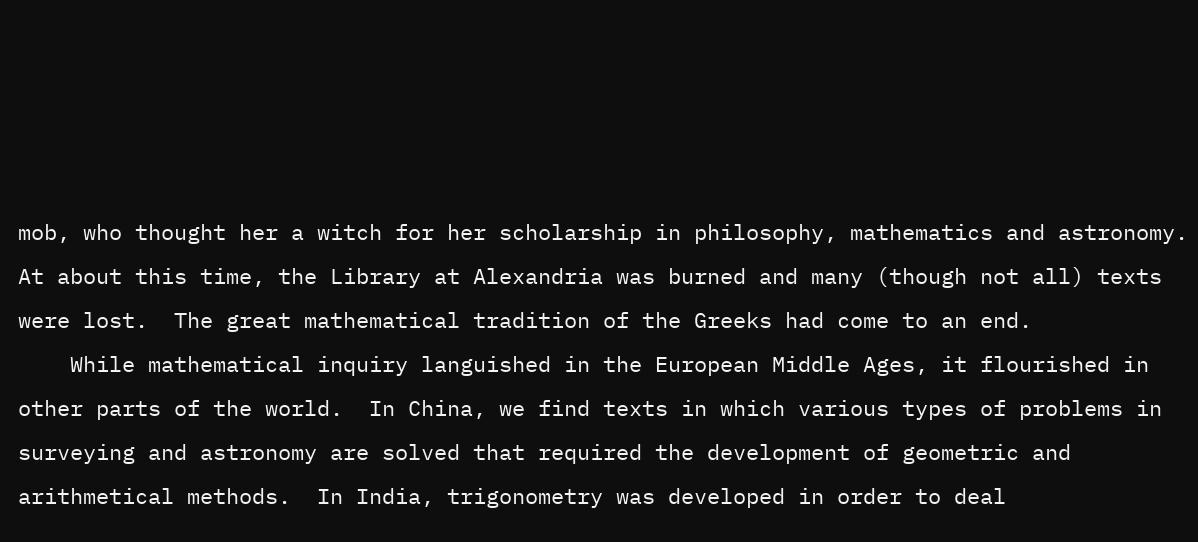mob, who thought her a witch for her scholarship in philosophy, mathematics and astronomy.  At about this time, the Library at Alexandria was burned and many (though not all) texts were lost.  The great mathematical tradition of the Greeks had come to an end.
    While mathematical inquiry languished in the European Middle Ages, it flourished in other parts of the world.  In China, we find texts in which various types of problems in surveying and astronomy are solved that required the development of geometric and arithmetical methods.  In India, trigonometry was developed in order to deal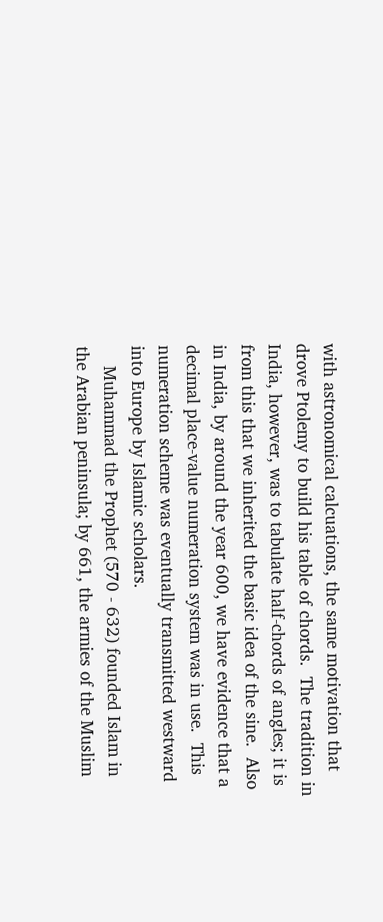with astronomical calcuations, the same motivation that drove Ptolemy to build his table of chords.  The tradition in India, however, was to tabulate half-chords of angles; it is from this that we inherited the basic idea of the sine.  Also in India, by around the year 600, we have evidence that a decimal place-value numeration system was in use.  This numeration scheme was eventually transmitted westward into Europe by Islamic scholars.
    Muhammad the Prophet (570 - 632) founded Islam in the Arabian peninsula; by 661, the armies of the Muslim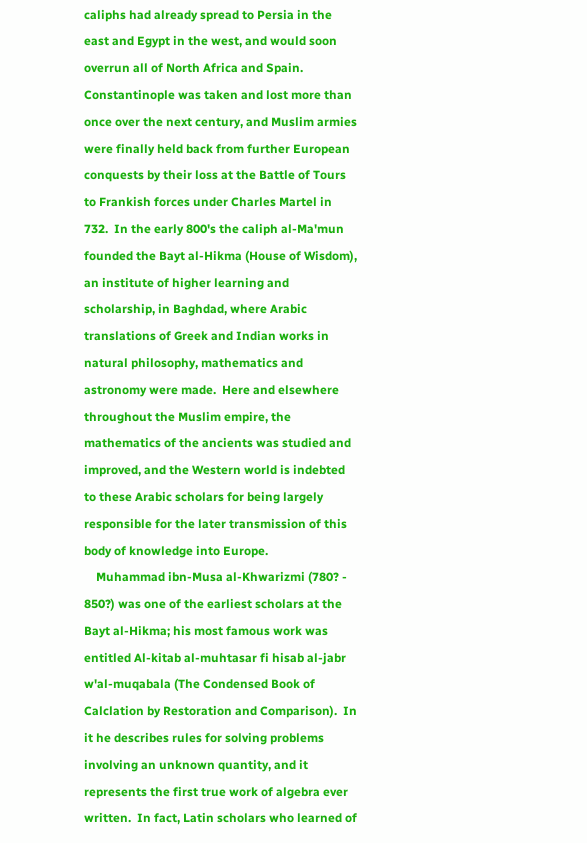caliphs had already spread to Persia in the east and Egypt in the west, and would soon overrun all of North Africa and Spain.  Constantinople was taken and lost more than once over the next century, and Muslim armies were finally held back from further European conquests by their loss at the Battle of Tours to Frankish forces under Charles Martel in 732.  In the early 800's the caliph al-Ma'mun founded the Bayt al-Hikma (House of Wisdom), an institute of higher learning and scholarship, in Baghdad, where Arabic translations of Greek and Indian works in natural philosophy, mathematics and astronomy were made.  Here and elsewhere throughout the Muslim empire, the mathematics of the ancients was studied and improved, and the Western world is indebted to these Arabic scholars for being largely responsible for the later transmission of this body of knowledge into Europe.
    Muhammad ibn-Musa al-Khwarizmi (780? - 850?) was one of the earliest scholars at the Bayt al-Hikma; his most famous work was entitled Al-kitab al-muhtasar fi hisab al-jabr w'al-muqabala (The Condensed Book of Calclation by Restoration and Comparison).  In it he describes rules for solving problems involving an unknown quantity, and it represents the first true work of algebra ever written.  In fact, Latin scholars who learned of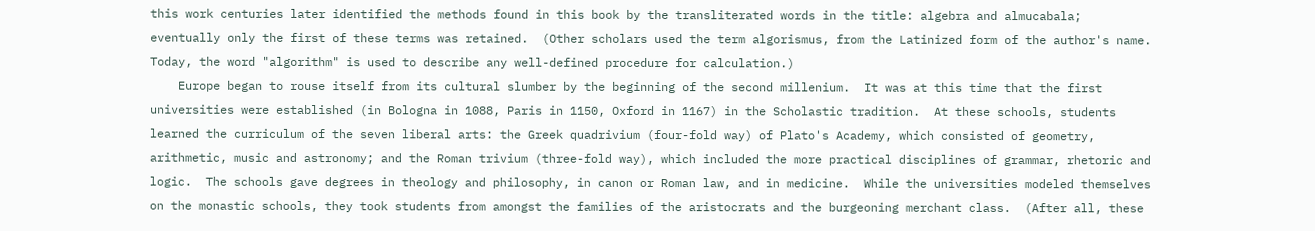this work centuries later identified the methods found in this book by the transliterated words in the title: algebra and almucabala; eventually only the first of these terms was retained.  (Other scholars used the term algorismus, from the Latinized form of the author's name.  Today, the word "algorithm" is used to describe any well-defined procedure for calculation.)
    Europe began to rouse itself from its cultural slumber by the beginning of the second millenium.  It was at this time that the first universities were established (in Bologna in 1088, Paris in 1150, Oxford in 1167) in the Scholastic tradition.  At these schools, students learned the curriculum of the seven liberal arts: the Greek quadrivium (four-fold way) of Plato's Academy, which consisted of geometry, arithmetic, music and astronomy; and the Roman trivium (three-fold way), which included the more practical disciplines of grammar, rhetoric and logic.  The schools gave degrees in theology and philosophy, in canon or Roman law, and in medicine.  While the universities modeled themselves on the monastic schools, they took students from amongst the families of the aristocrats and the burgeoning merchant class.  (After all, these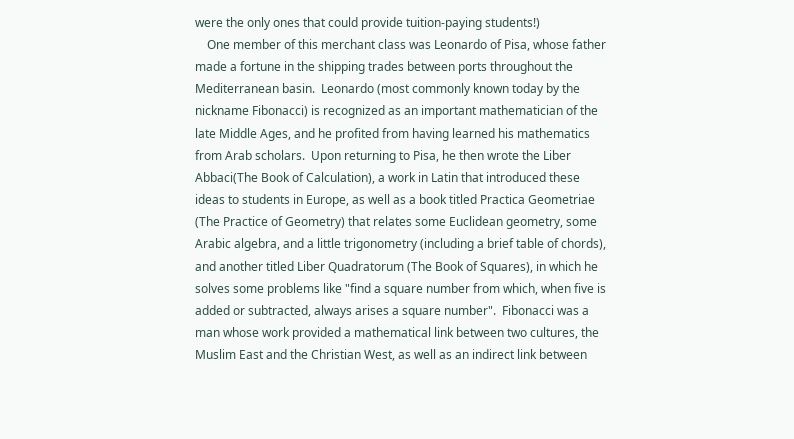were the only ones that could provide tuition-paying students!)
    One member of this merchant class was Leonardo of Pisa, whose father made a fortune in the shipping trades between ports throughout the Mediterranean basin.  Leonardo (most commonly known today by the nickname Fibonacci) is recognized as an important mathematician of the late Middle Ages, and he profited from having learned his mathematics from Arab scholars.  Upon returning to Pisa, he then wrote the Liber Abbaci(The Book of Calculation), a work in Latin that introduced these ideas to students in Europe, as well as a book titled Practica Geometriae (The Practice of Geometry) that relates some Euclidean geometry, some Arabic algebra, and a little trigonometry (including a brief table of chords), and another titled Liber Quadratorum (The Book of Squares), in which he solves some problems like "find a square number from which, when five is added or subtracted, always arises a square number".  Fibonacci was a man whose work provided a mathematical link between two cultures, the Muslim East and the Christian West, as well as an indirect link between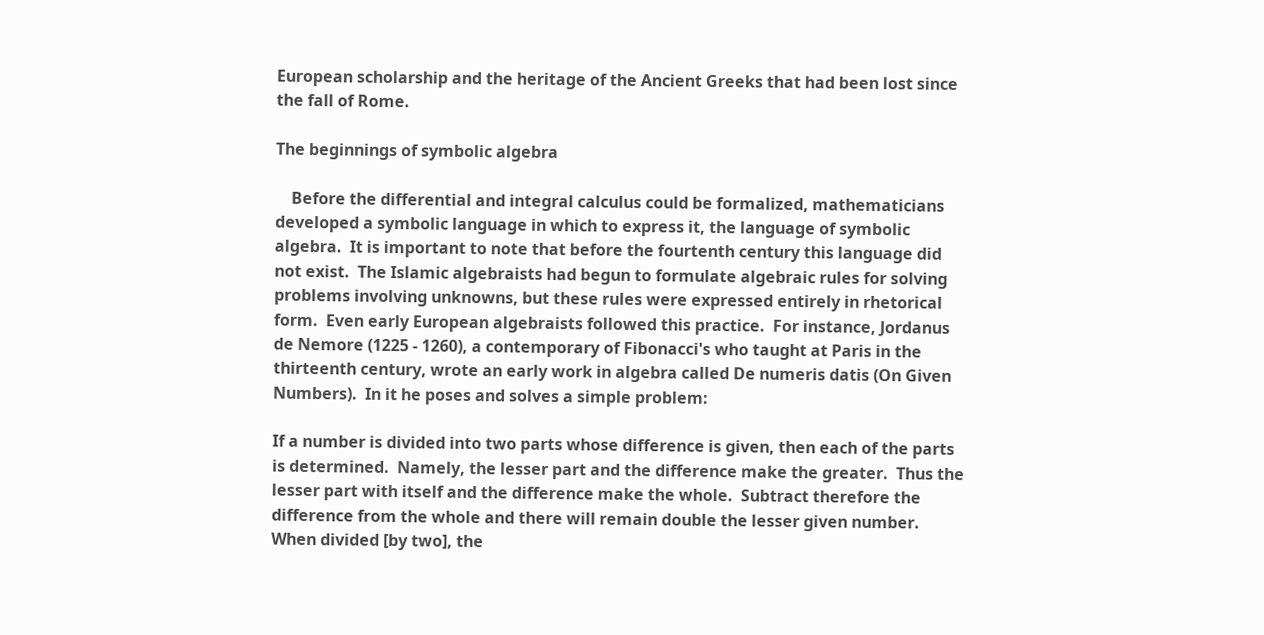European scholarship and the heritage of the Ancient Greeks that had been lost since the fall of Rome.

The beginnings of symbolic algebra

    Before the differential and integral calculus could be formalized, mathematicians developed a symbolic language in which to express it, the language of symbolic algebra.  It is important to note that before the fourtenth century this language did not exist.  The Islamic algebraists had begun to formulate algebraic rules for solving problems involving unknowns, but these rules were expressed entirely in rhetorical form.  Even early European algebraists followed this practice.  For instance, Jordanus de Nemore (1225 - 1260), a contemporary of Fibonacci's who taught at Paris in the thirteenth century, wrote an early work in algebra called De numeris datis (On Given Numbers).  In it he poses and solves a simple problem:

If a number is divided into two parts whose difference is given, then each of the parts is determined.  Namely, the lesser part and the difference make the greater.  Thus the lesser part with itself and the difference make the whole.  Subtract therefore the difference from the whole and there will remain double the lesser given number.  When divided [by two], the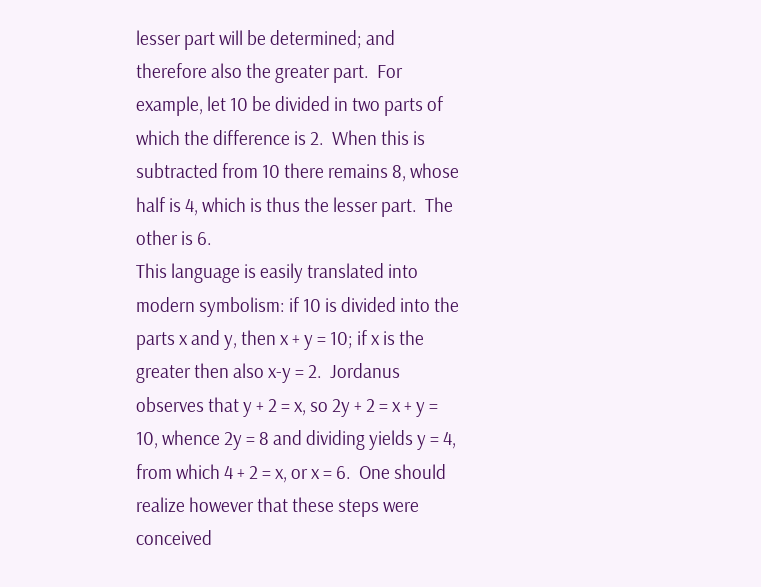lesser part will be determined; and therefore also the greater part.  For example, let 10 be divided in two parts of which the difference is 2.  When this is subtracted from 10 there remains 8, whose half is 4, which is thus the lesser part.  The other is 6.
This language is easily translated into modern symbolism: if 10 is divided into the parts x and y, then x + y = 10; if x is the greater then also x-y = 2.  Jordanus observes that y + 2 = x, so 2y + 2 = x + y = 10, whence 2y = 8 and dividing yields y = 4, from which 4 + 2 = x, or x = 6.  One should realize however that these steps were conceived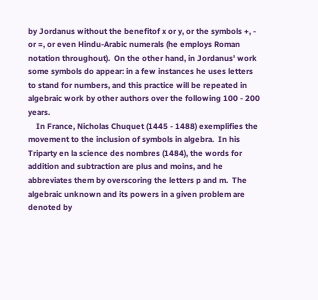by Jordanus without the benefitof x or y, or the symbols +, - or =, or even Hindu-Arabic numerals (he employs Roman notation throughout).  On the other hand, in Jordanus' work some symbols do appear: in a few instances he uses letters to stand for numbers, and this practice will be repeated in algebraic work by other authors over the following 100 - 200 years.
    In France, Nicholas Chuquet (1445 - 1488) exemplifies the movement to the inclusion of symbols in algebra.  In his Triparty en la science des nombres (1484), the words for addition and subtraction are plus and moins, and he abbreviates them by overscoring the letters p and m.  The algebraic unknown and its powers in a given problem are denoted by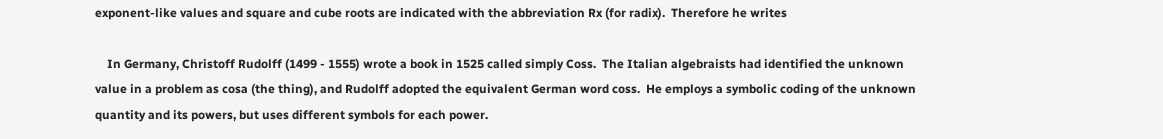exponent-like values and square and cube roots are indicated with the abbreviation Rx (for radix).  Therefore he writes

    In Germany, Christoff Rudolff (1499 - 1555) wrote a book in 1525 called simply Coss.  The Italian algebraists had identified the unknown value in a problem as cosa (the thing), and Rudolff adopted the equivalent German word coss.  He employs a symbolic coding of the unknown quantity and its powers, but uses different symbols for each power.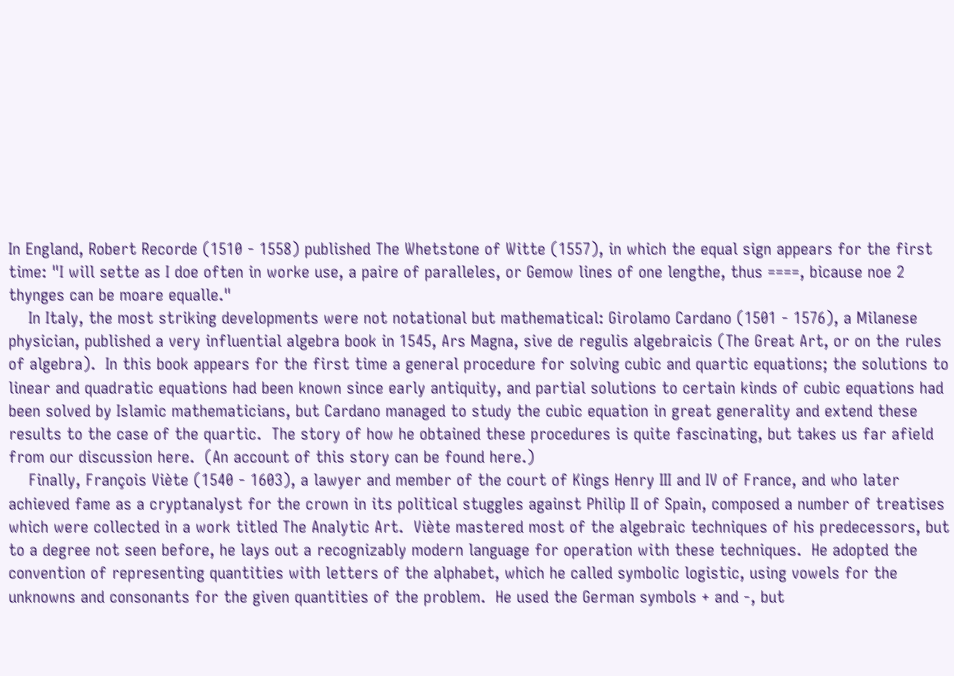In England, Robert Recorde (1510 - 1558) published The Whetstone of Witte (1557), in which the equal sign appears for the first time: "I will sette as I doe often in worke use, a paire of paralleles, or Gemow lines of one lengthe, thus ====, bicause noe 2 thynges can be moare equalle."
    In Italy, the most striking developments were not notational but mathematical: Girolamo Cardano (1501 - 1576), a Milanese physician, published a very influential algebra book in 1545, Ars Magna, sive de regulis algebraicis (The Great Art, or on the rules of algebra).  In this book appears for the first time a general procedure for solving cubic and quartic equations; the solutions to linear and quadratic equations had been known since early antiquity, and partial solutions to certain kinds of cubic equations had been solved by Islamic mathematicians, but Cardano managed to study the cubic equation in great generality and extend these results to the case of the quartic.  The story of how he obtained these procedures is quite fascinating, but takes us far afield from our discussion here.  (An account of this story can be found here.)
    Finally, François Viète (1540 - 1603), a lawyer and member of the court of Kings Henry III and IV of France, and who later achieved fame as a cryptanalyst for the crown in its political stuggles against Philip II of Spain, composed a number of treatises which were collected in a work titled The Analytic Art.  Viète mastered most of the algebraic techniques of his predecessors, but to a degree not seen before, he lays out a recognizably modern language for operation with these techniques.  He adopted the convention of representing quantities with letters of the alphabet, which he called symbolic logistic, using vowels for the unknowns and consonants for the given quantities of the problem.  He used the German symbols + and -, but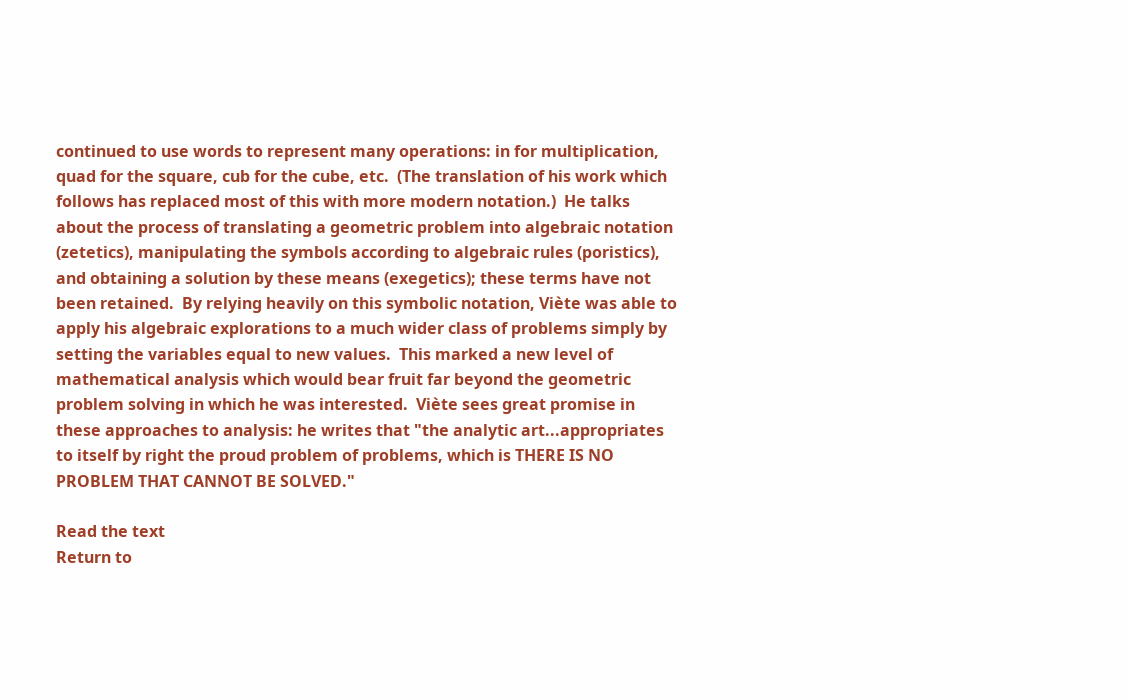continued to use words to represent many operations: in for multiplication, quad for the square, cub for the cube, etc.  (The translation of his work which follows has replaced most of this with more modern notation.)  He talks about the process of translating a geometric problem into algebraic notation (zetetics), manipulating the symbols according to algebraic rules (poristics), and obtaining a solution by these means (exegetics); these terms have not been retained.  By relying heavily on this symbolic notation, Viète was able to apply his algebraic explorations to a much wider class of problems simply by setting the variables equal to new values.  This marked a new level of mathematical analysis which would bear fruit far beyond the geometric problem solving in which he was interested.  Viète sees great promise in these approaches to analysis: he writes that "the analytic art...appropriates to itself by right the proud problem of problems, which is THERE IS NO PROBLEM THAT CANNOT BE SOLVED."

Read the text
Return to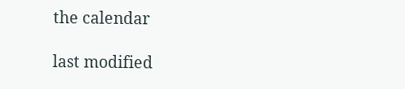the calendar

last modified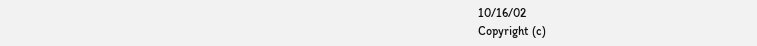10/16/02
Copyright (c)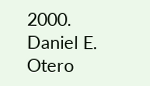2000. Daniel E. Otero